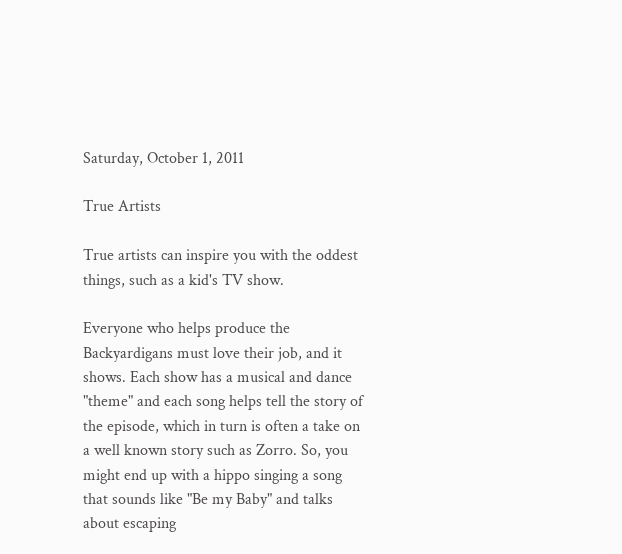Saturday, October 1, 2011

True Artists

True artists can inspire you with the oddest things, such as a kid's TV show.

Everyone who helps produce the Backyardigans must love their job, and it shows. Each show has a musical and dance "theme" and each song helps tell the story of the episode, which in turn is often a take on a well known story such as Zorro. So, you might end up with a hippo singing a song that sounds like "Be my Baby" and talks about escaping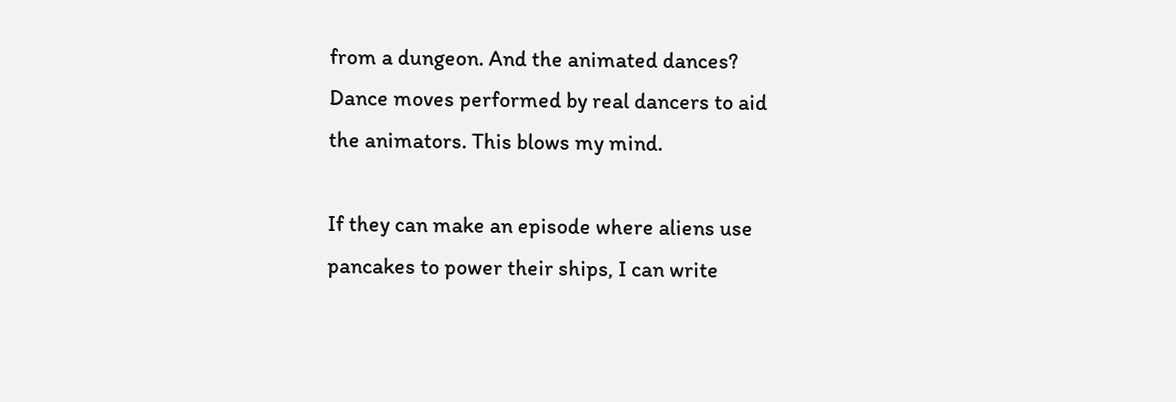from a dungeon. And the animated dances? Dance moves performed by real dancers to aid the animators. This blows my mind.

If they can make an episode where aliens use pancakes to power their ships, I can write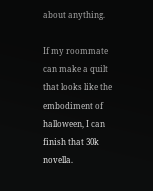about anything.

If my roommate can make a quilt that looks like the embodiment of halloween, I can finish that 30k novella.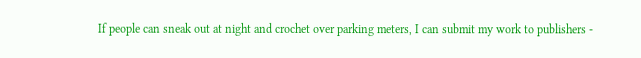If people can sneak out at night and crochet over parking meters, I can submit my work to publishers -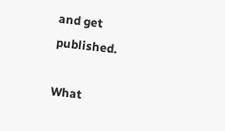and get published.

What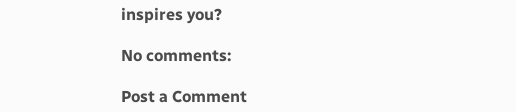inspires you?

No comments:

Post a Comment